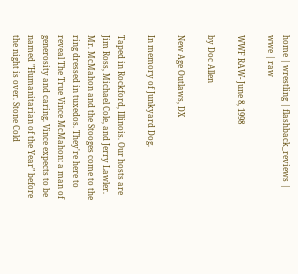home | wrestling | flashback_reviews | wwe | raw

WWF RAW- June 8, 1998

by Doc Allen

New Age Outlaws, DX

In memory of Junkyard Dog.

Taped in Rockford, Illinois. Our hosts are Jim Ross, Michael Cole, and Jerry Lawler. Mr. McMahon and the Stooges come to the ring dressed in tuxedos. They're here to reveal The True Vince McMahon: a man of generosity and caring. Vince expects to be named "Humanitarian of the Year" before the night is over. Stone Cold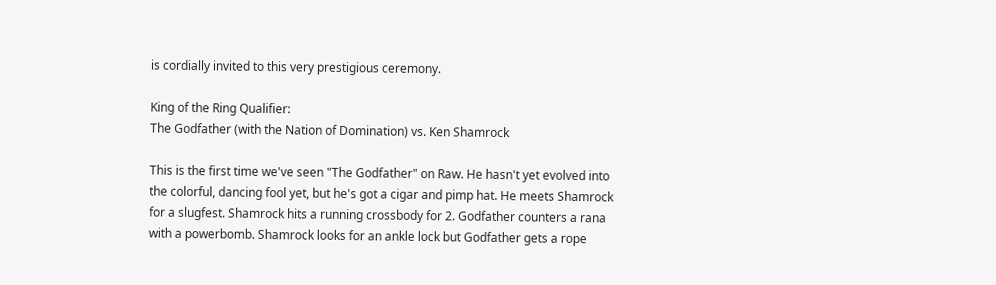is cordially invited to this very prestigious ceremony.

King of the Ring Qualifier:
The Godfather (with the Nation of Domination) vs. Ken Shamrock

This is the first time we've seen "The Godfather" on Raw. He hasn't yet evolved into the colorful, dancing fool yet, but he's got a cigar and pimp hat. He meets Shamrock for a slugfest. Shamrock hits a running crossbody for 2. Godfather counters a rana with a powerbomb. Shamrock looks for an ankle lock but Godfather gets a rope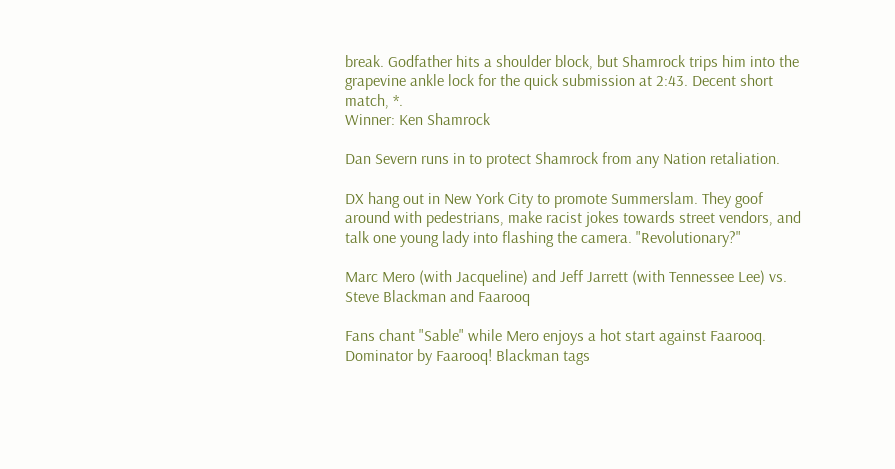break. Godfather hits a shoulder block, but Shamrock trips him into the grapevine ankle lock for the quick submission at 2:43. Decent short match, *.
Winner: Ken Shamrock

Dan Severn runs in to protect Shamrock from any Nation retaliation.

DX hang out in New York City to promote Summerslam. They goof around with pedestrians, make racist jokes towards street vendors, and talk one young lady into flashing the camera. "Revolutionary?"

Marc Mero (with Jacqueline) and Jeff Jarrett (with Tennessee Lee) vs. Steve Blackman and Faarooq

Fans chant "Sable" while Mero enjoys a hot start against Faarooq. Dominator by Faarooq! Blackman tags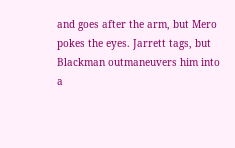and goes after the arm, but Mero pokes the eyes. Jarrett tags, but Blackman outmaneuvers him into a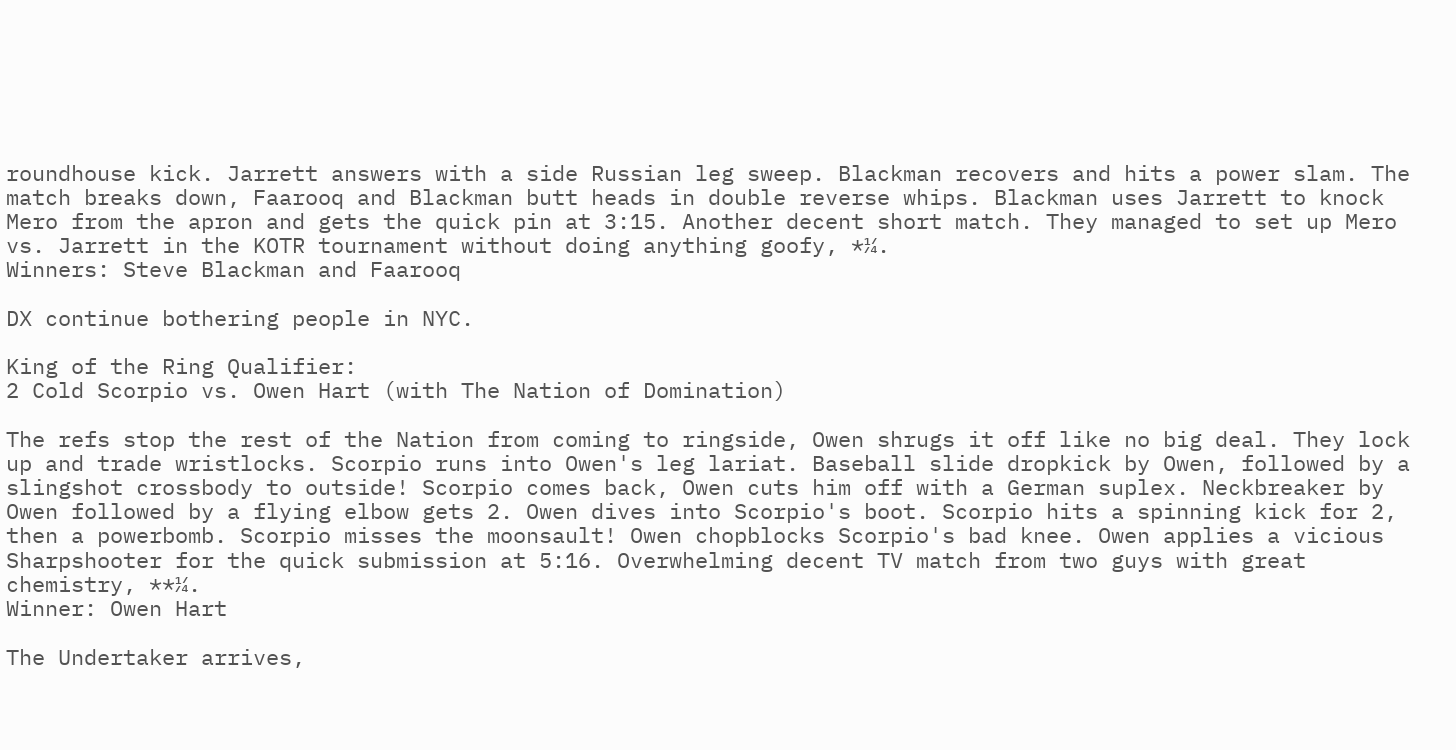roundhouse kick. Jarrett answers with a side Russian leg sweep. Blackman recovers and hits a power slam. The match breaks down, Faarooq and Blackman butt heads in double reverse whips. Blackman uses Jarrett to knock Mero from the apron and gets the quick pin at 3:15. Another decent short match. They managed to set up Mero vs. Jarrett in the KOTR tournament without doing anything goofy, *¼.
Winners: Steve Blackman and Faarooq

DX continue bothering people in NYC.

King of the Ring Qualifier:
2 Cold Scorpio vs. Owen Hart (with The Nation of Domination)

The refs stop the rest of the Nation from coming to ringside, Owen shrugs it off like no big deal. They lock up and trade wristlocks. Scorpio runs into Owen's leg lariat. Baseball slide dropkick by Owen, followed by a slingshot crossbody to outside! Scorpio comes back, Owen cuts him off with a German suplex. Neckbreaker by Owen followed by a flying elbow gets 2. Owen dives into Scorpio's boot. Scorpio hits a spinning kick for 2, then a powerbomb. Scorpio misses the moonsault! Owen chopblocks Scorpio's bad knee. Owen applies a vicious Sharpshooter for the quick submission at 5:16. Overwhelming decent TV match from two guys with great chemistry, **¼.
Winner: Owen Hart

The Undertaker arrives,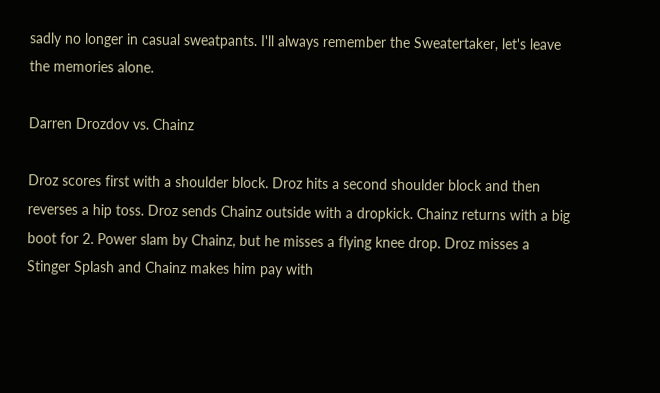sadly no longer in casual sweatpants. I'll always remember the Sweatertaker, let's leave the memories alone.

Darren Drozdov vs. Chainz

Droz scores first with a shoulder block. Droz hits a second shoulder block and then reverses a hip toss. Droz sends Chainz outside with a dropkick. Chainz returns with a big boot for 2. Power slam by Chainz, but he misses a flying knee drop. Droz misses a Stinger Splash and Chainz makes him pay with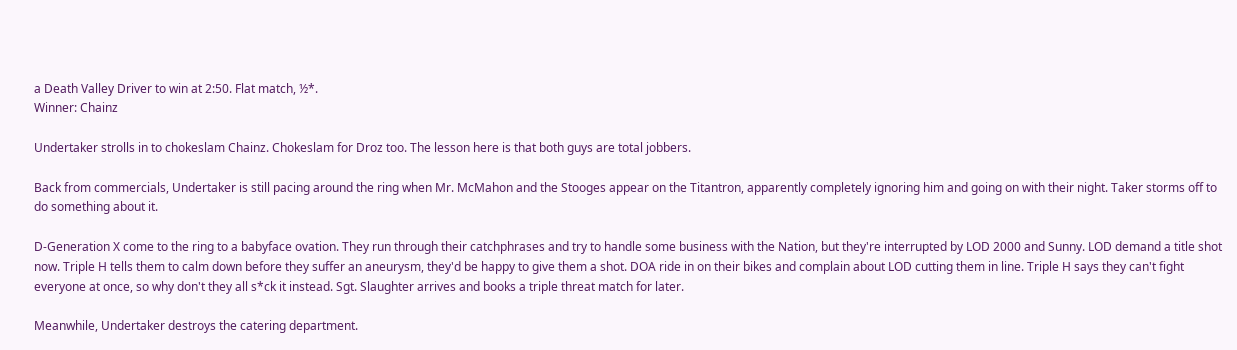a Death Valley Driver to win at 2:50. Flat match, ½*.
Winner: Chainz

Undertaker strolls in to chokeslam Chainz. Chokeslam for Droz too. The lesson here is that both guys are total jobbers.

Back from commercials, Undertaker is still pacing around the ring when Mr. McMahon and the Stooges appear on the Titantron, apparently completely ignoring him and going on with their night. Taker storms off to do something about it.

D-Generation X come to the ring to a babyface ovation. They run through their catchphrases and try to handle some business with the Nation, but they're interrupted by LOD 2000 and Sunny. LOD demand a title shot now. Triple H tells them to calm down before they suffer an aneurysm, they'd be happy to give them a shot. DOA ride in on their bikes and complain about LOD cutting them in line. Triple H says they can't fight everyone at once, so why don't they all s*ck it instead. Sgt. Slaughter arrives and books a triple threat match for later.

Meanwhile, Undertaker destroys the catering department.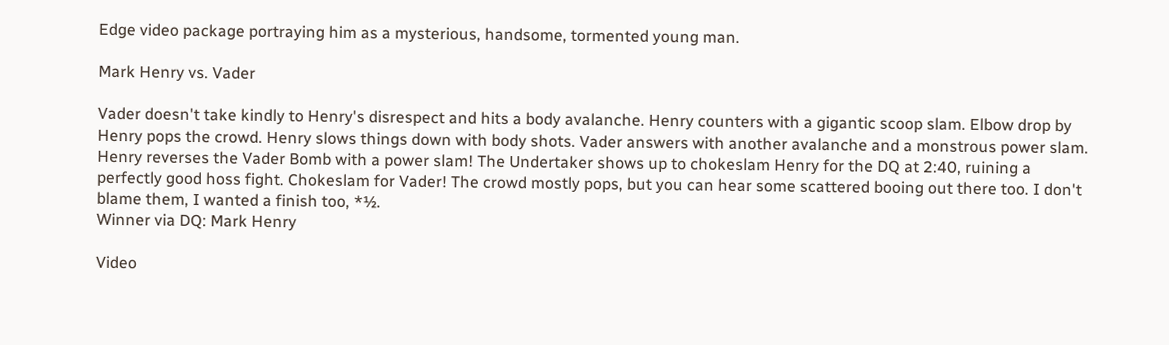Edge video package portraying him as a mysterious, handsome, tormented young man.

Mark Henry vs. Vader

Vader doesn't take kindly to Henry's disrespect and hits a body avalanche. Henry counters with a gigantic scoop slam. Elbow drop by Henry pops the crowd. Henry slows things down with body shots. Vader answers with another avalanche and a monstrous power slam. Henry reverses the Vader Bomb with a power slam! The Undertaker shows up to chokeslam Henry for the DQ at 2:40, ruining a perfectly good hoss fight. Chokeslam for Vader! The crowd mostly pops, but you can hear some scattered booing out there too. I don't blame them, I wanted a finish too, *½.
Winner via DQ: Mark Henry

Video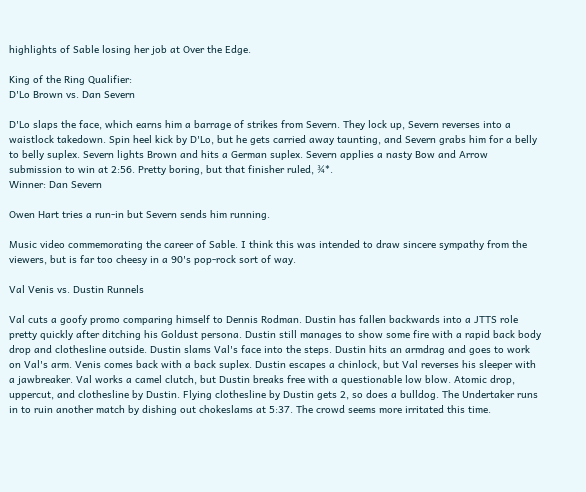highlights of Sable losing her job at Over the Edge.

King of the Ring Qualifier:
D'Lo Brown vs. Dan Severn

D'Lo slaps the face, which earns him a barrage of strikes from Severn. They lock up, Severn reverses into a waistlock takedown. Spin heel kick by D'Lo, but he gets carried away taunting, and Severn grabs him for a belly to belly suplex. Severn lights Brown and hits a German suplex. Severn applies a nasty Bow and Arrow submission to win at 2:56. Pretty boring, but that finisher ruled, ¾*.
Winner: Dan Severn

Owen Hart tries a run-in but Severn sends him running.

Music video commemorating the career of Sable. I think this was intended to draw sincere sympathy from the viewers, but is far too cheesy in a 90's pop-rock sort of way.

Val Venis vs. Dustin Runnels

Val cuts a goofy promo comparing himself to Dennis Rodman. Dustin has fallen backwards into a JTTS role pretty quickly after ditching his Goldust persona. Dustin still manages to show some fire with a rapid back body drop and clothesline outside. Dustin slams Val's face into the steps. Dustin hits an armdrag and goes to work on Val's arm. Venis comes back with a back suplex. Dustin escapes a chinlock, but Val reverses his sleeper with a jawbreaker. Val works a camel clutch, but Dustin breaks free with a questionable low blow. Atomic drop, uppercut, and clothesline by Dustin. Flying clothesline by Dustin gets 2, so does a bulldog. The Undertaker runs in to ruin another match by dishing out chokeslams at 5:37. The crowd seems more irritated this time.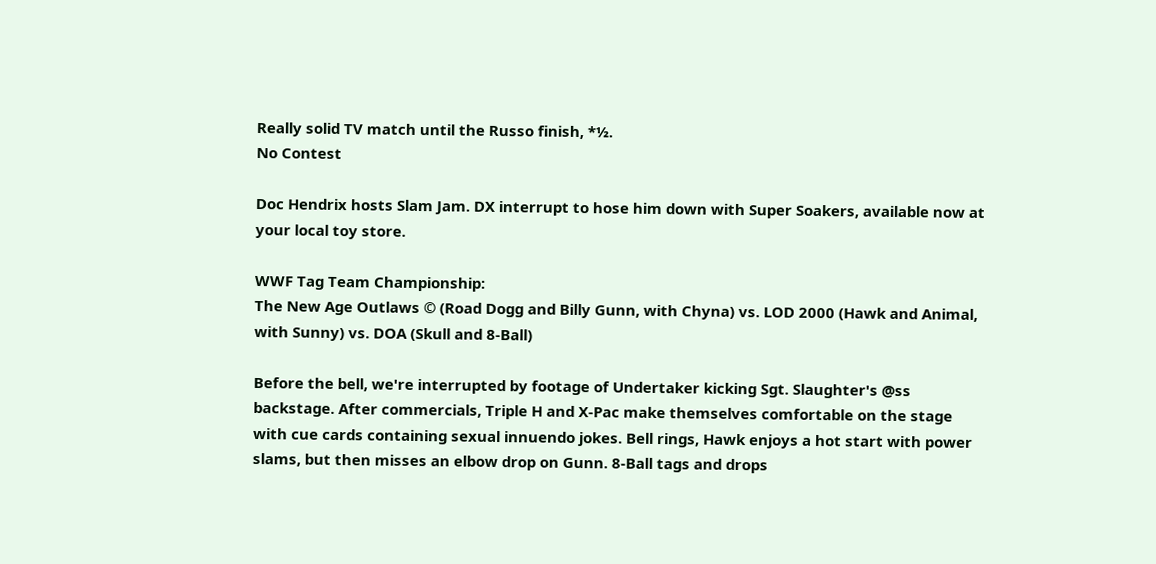Really solid TV match until the Russo finish, *½.
No Contest

Doc Hendrix hosts Slam Jam. DX interrupt to hose him down with Super Soakers, available now at your local toy store.

WWF Tag Team Championship:
The New Age Outlaws © (Road Dogg and Billy Gunn, with Chyna) vs. LOD 2000 (Hawk and Animal, with Sunny) vs. DOA (Skull and 8-Ball)

Before the bell, we're interrupted by footage of Undertaker kicking Sgt. Slaughter's @ss backstage. After commercials, Triple H and X-Pac make themselves comfortable on the stage with cue cards containing sexual innuendo jokes. Bell rings, Hawk enjoys a hot start with power slams, but then misses an elbow drop on Gunn. 8-Ball tags and drops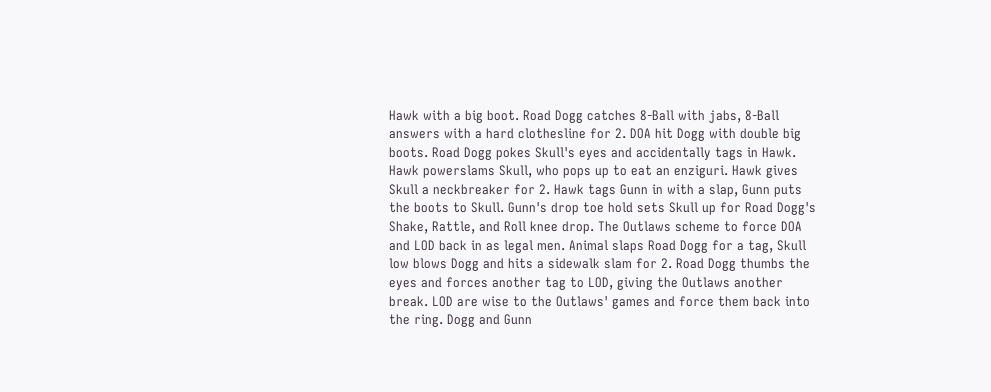Hawk with a big boot. Road Dogg catches 8-Ball with jabs, 8-Ball answers with a hard clothesline for 2. DOA hit Dogg with double big boots. Road Dogg pokes Skull's eyes and accidentally tags in Hawk. Hawk powerslams Skull, who pops up to eat an enziguri. Hawk gives Skull a neckbreaker for 2. Hawk tags Gunn in with a slap, Gunn puts the boots to Skull. Gunn's drop toe hold sets Skull up for Road Dogg's Shake, Rattle, and Roll knee drop. The Outlaws scheme to force DOA and LOD back in as legal men. Animal slaps Road Dogg for a tag, Skull low blows Dogg and hits a sidewalk slam for 2. Road Dogg thumbs the eyes and forces another tag to LOD, giving the Outlaws another break. LOD are wise to the Outlaws' games and force them back into the ring. Dogg and Gunn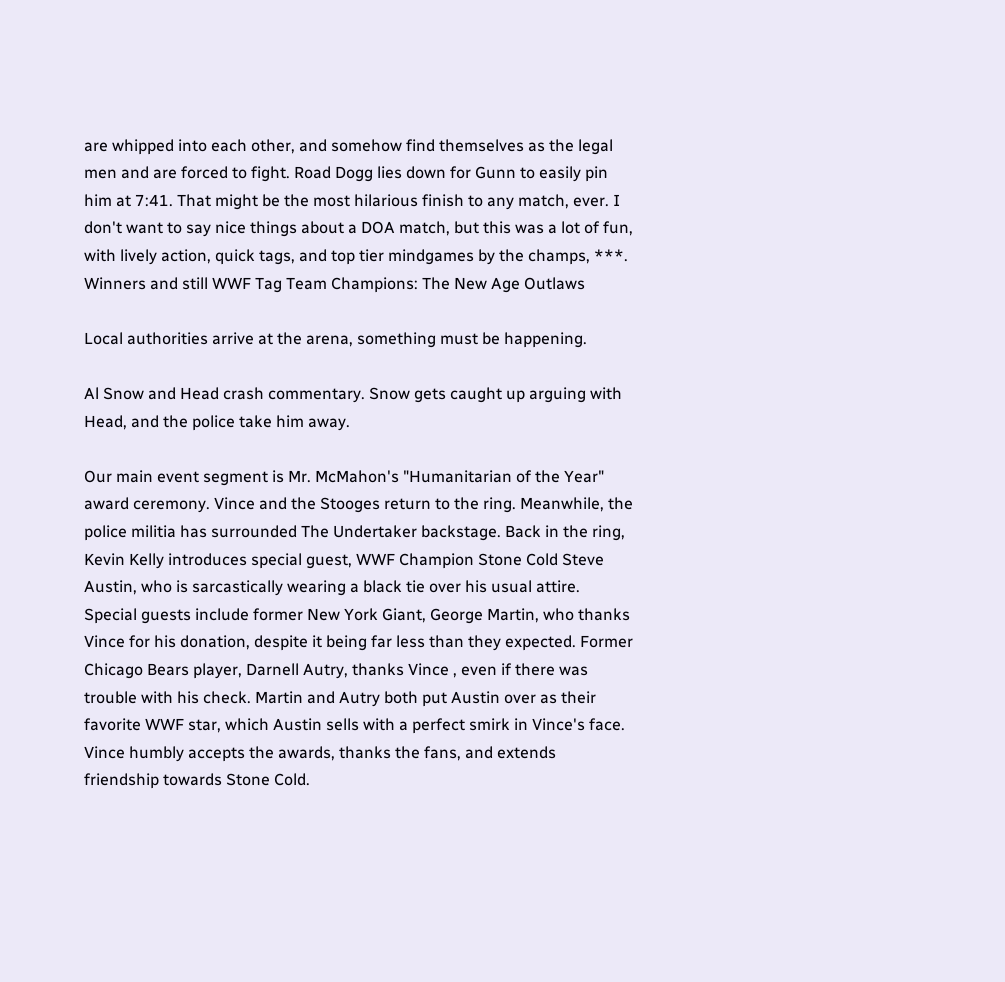are whipped into each other, and somehow find themselves as the legal men and are forced to fight. Road Dogg lies down for Gunn to easily pin him at 7:41. That might be the most hilarious finish to any match, ever. I don't want to say nice things about a DOA match, but this was a lot of fun, with lively action, quick tags, and top tier mindgames by the champs, ***.
Winners and still WWF Tag Team Champions: The New Age Outlaws

Local authorities arrive at the arena, something must be happening.

Al Snow and Head crash commentary. Snow gets caught up arguing with Head, and the police take him away.

Our main event segment is Mr. McMahon's "Humanitarian of the Year" award ceremony. Vince and the Stooges return to the ring. Meanwhile, the police militia has surrounded The Undertaker backstage. Back in the ring, Kevin Kelly introduces special guest, WWF Champion Stone Cold Steve Austin, who is sarcastically wearing a black tie over his usual attire. Special guests include former New York Giant, George Martin, who thanks Vince for his donation, despite it being far less than they expected. Former Chicago Bears player, Darnell Autry, thanks Vince , even if there was trouble with his check. Martin and Autry both put Austin over as their favorite WWF star, which Austin sells with a perfect smirk in Vince's face. Vince humbly accepts the awards, thanks the fans, and extends friendship towards Stone Cold.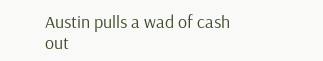Austin pulls a wad of cash out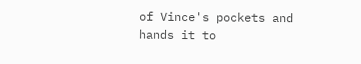of Vince's pockets and hands it to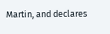Martin, and declares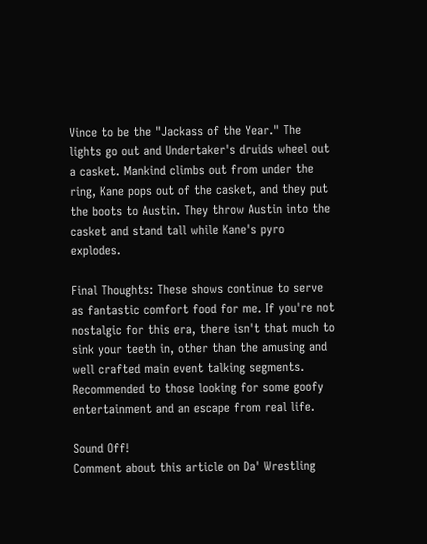Vince to be the "Jackass of the Year." The lights go out and Undertaker's druids wheel out a casket. Mankind climbs out from under the ring, Kane pops out of the casket, and they put the boots to Austin. They throw Austin into the casket and stand tall while Kane's pyro explodes.

Final Thoughts: These shows continue to serve as fantastic comfort food for me. If you're not nostalgic for this era, there isn't that much to sink your teeth in, other than the amusing and well crafted main event talking segments. Recommended to those looking for some goofy entertainment and an escape from real life.

Sound Off!
Comment about this article on Da' Wrestling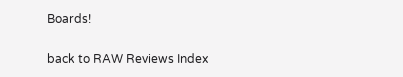Boards!

back to RAW Reviews Index